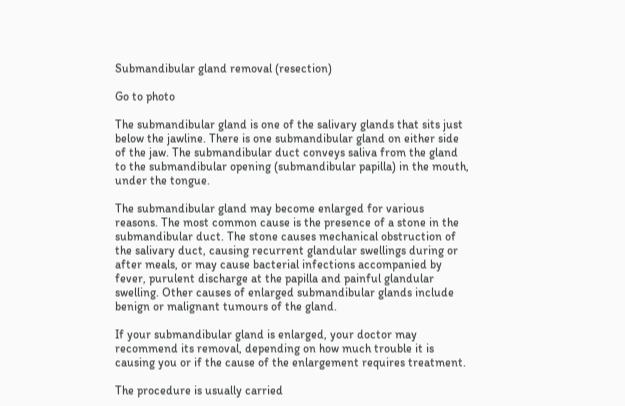Submandibular gland removal (resection)

Go to photo

The submandibular gland is one of the salivary glands that sits just below the jawline. There is one submandibular gland on either side of the jaw. The submandibular duct conveys saliva from the gland to the submandibular opening (submandibular papilla) in the mouth, under the tongue.

The submandibular gland may become enlarged for various reasons. The most common cause is the presence of a stone in the submandibular duct. The stone causes mechanical obstruction of the salivary duct, causing recurrent glandular swellings during or after meals, or may cause bacterial infections accompanied by fever, purulent discharge at the papilla and painful glandular swelling. Other causes of enlarged submandibular glands include benign or malignant tumours of the gland.

If your submandibular gland is enlarged, your doctor may recommend its removal, depending on how much trouble it is causing you or if the cause of the enlargement requires treatment.

The procedure is usually carried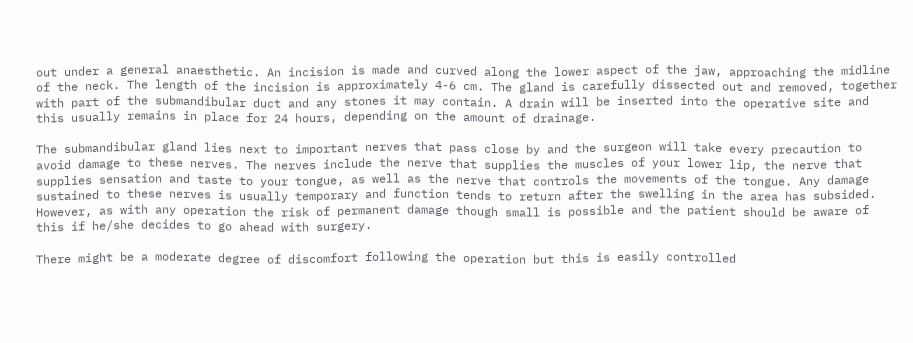out under a general anaesthetic. An incision is made and curved along the lower aspect of the jaw, approaching the midline of the neck. The length of the incision is approximately 4-6 cm. The gland is carefully dissected out and removed, together with part of the submandibular duct and any stones it may contain. A drain will be inserted into the operative site and this usually remains in place for 24 hours, depending on the amount of drainage.

The submandibular gland lies next to important nerves that pass close by and the surgeon will take every precaution to avoid damage to these nerves. The nerves include the nerve that supplies the muscles of your lower lip, the nerve that supplies sensation and taste to your tongue, as well as the nerve that controls the movements of the tongue. Any damage sustained to these nerves is usually temporary and function tends to return after the swelling in the area has subsided. However, as with any operation the risk of permanent damage though small is possible and the patient should be aware of this if he/she decides to go ahead with surgery.

There might be a moderate degree of discomfort following the operation but this is easily controlled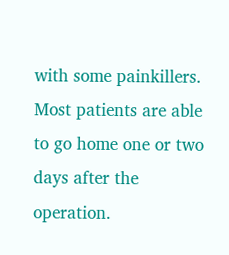with some painkillers. Most patients are able to go home one or two days after the operation.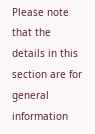Please note that the details in this section are for general information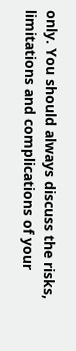only. You should always discuss the risks, limitations and complications of your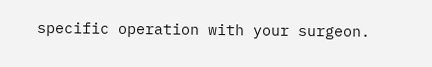specific operation with your surgeon.